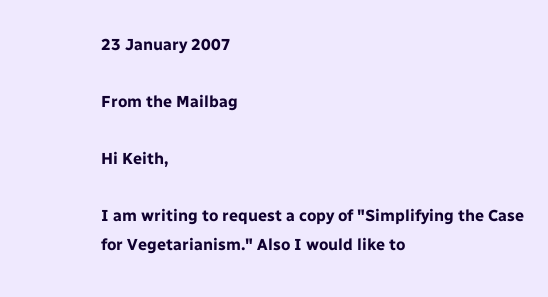23 January 2007

From the Mailbag

Hi Keith,

I am writing to request a copy of "Simplifying the Case for Vegetarianism." Also I would like to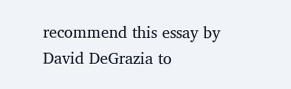recommend this essay by David DeGrazia to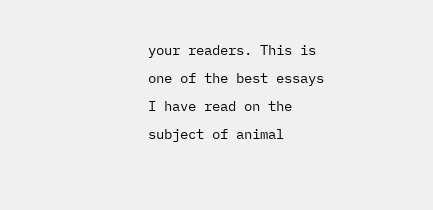your readers. This is one of the best essays I have read on the subject of animal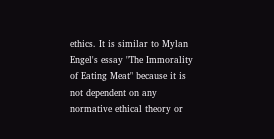ethics. It is similar to Mylan Engel's essay "The Immorality of Eating Meat" because it is not dependent on any normative ethical theory or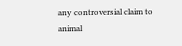any controversial claim to animal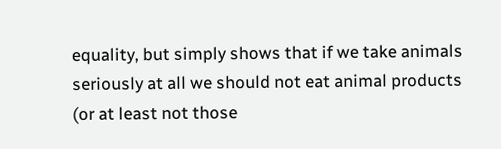equality, but simply shows that if we take animals seriously at all we should not eat animal products (or at least not those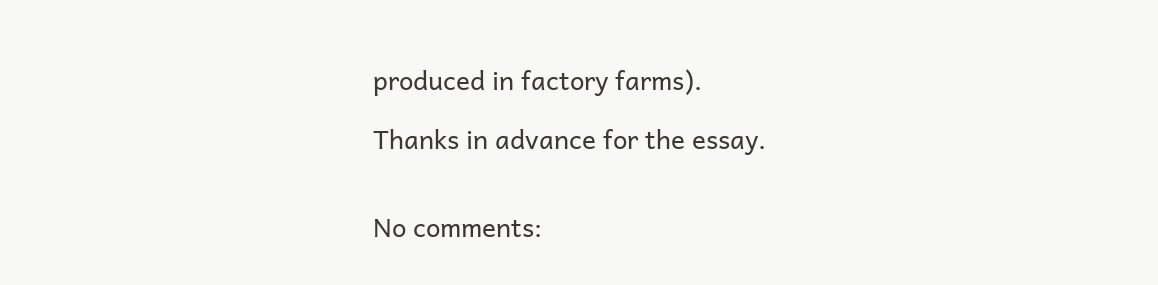produced in factory farms).

Thanks in advance for the essay.


No comments: